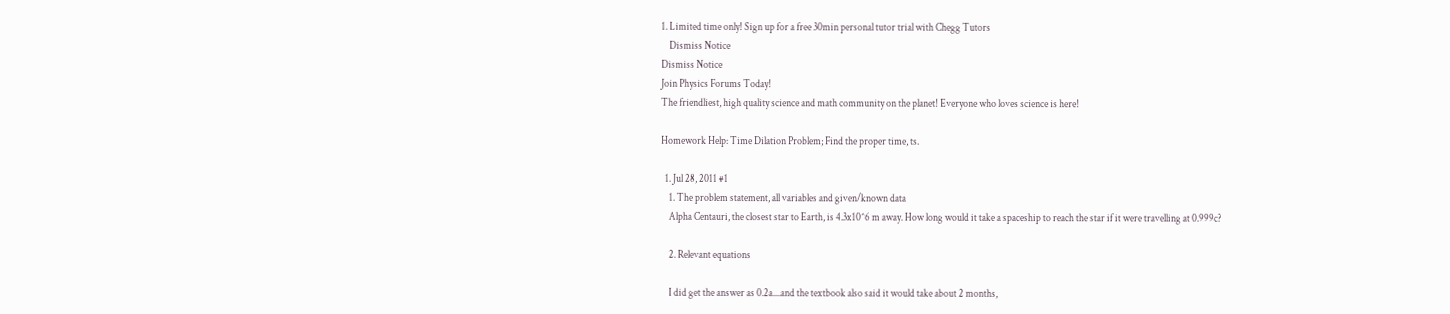1. Limited time only! Sign up for a free 30min personal tutor trial with Chegg Tutors
    Dismiss Notice
Dismiss Notice
Join Physics Forums Today!
The friendliest, high quality science and math community on the planet! Everyone who loves science is here!

Homework Help: Time Dilation Problem; Find the proper time, ts.

  1. Jul 28, 2011 #1
    1. The problem statement, all variables and given/known data
    Alpha Centauri, the closest star to Earth, is 4.3x10^6 m away. How long would it take a spaceship to reach the star if it were travelling at 0.999c?

    2. Relevant equations

    I did get the answer as 0.2a....and the textbook also said it would take about 2 months,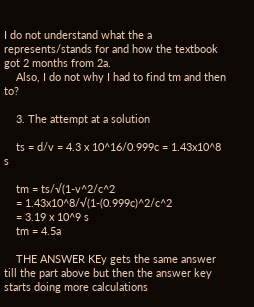I do not understand what the a represents/stands for and how the textbook got 2 months from 2a.
    Also, I do not why I had to find tm and then to?

    3. The attempt at a solution

    ts = d/v = 4.3 x 10^16/0.999c = 1.43x10^8 s

    tm = ts/√(1-v^2/c^2
    = 1.43x10^8/√(1-(0.999c)^2/c^2
    = 3.19 x 10^9 s
    tm = 4.5a

    THE ANSWER KEy gets the same answer till the part above but then the answer key starts doing more calculations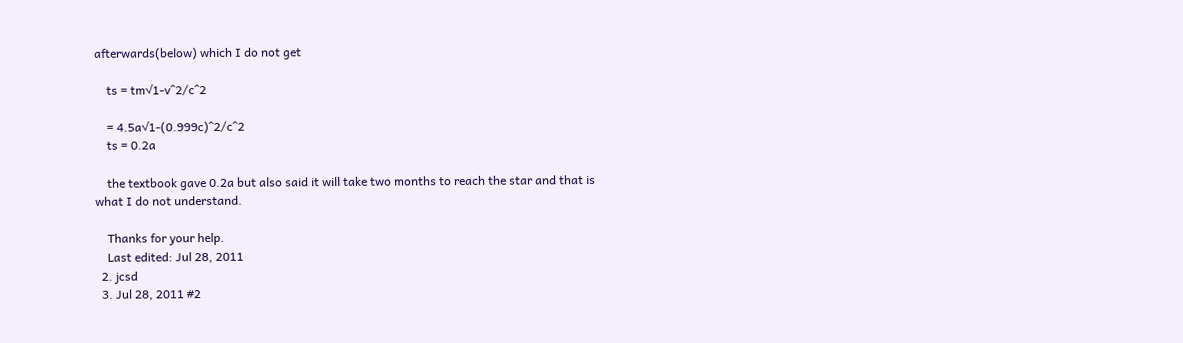afterwards(below) which I do not get

    ts = tm√1-v^2/c^2

    = 4.5a√1-(0.999c)^2/c^2
    ts = 0.2a

    the textbook gave 0.2a but also said it will take two months to reach the star and that is what I do not understand.

    Thanks for your help.
    Last edited: Jul 28, 2011
  2. jcsd
  3. Jul 28, 2011 #2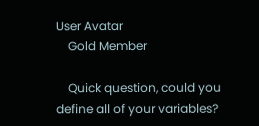User Avatar
    Gold Member

    Quick question, could you define all of your variables?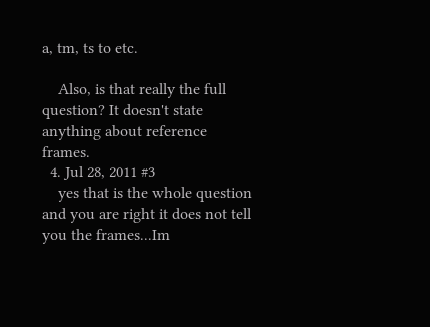a, tm, ts to etc.

    Also, is that really the full question? It doesn't state anything about reference frames.
  4. Jul 28, 2011 #3
    yes that is the whole question and you are right it does not tell you the frames...Im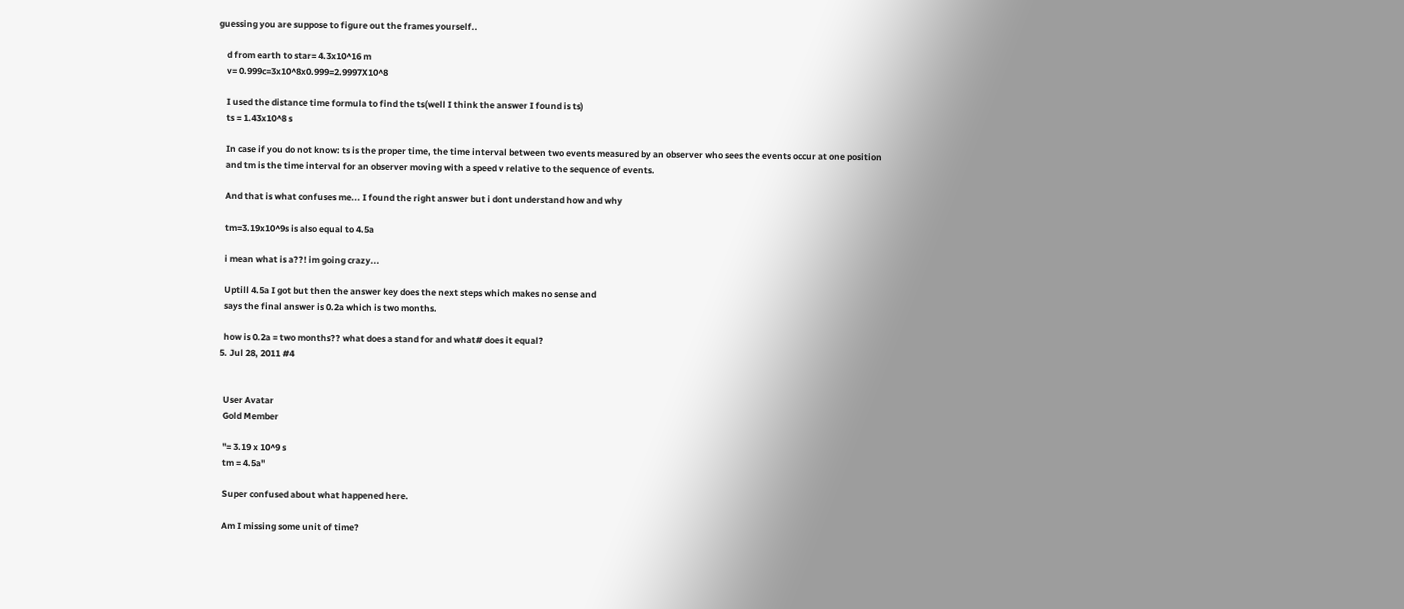guessing you are suppose to figure out the frames yourself..

    d from earth to star= 4.3x10^16 m
    v= 0.999c=3x10^8x0.999=2.9997X10^8

    I used the distance time formula to find the ts(well I think the answer I found is ts)
    ts = 1.43x10^8 s

    In case if you do not know: ts is the proper time, the time interval between two events measured by an observer who sees the events occur at one position
    and tm is the time interval for an observer moving with a speed v relative to the sequence of events.

    And that is what confuses me... I found the right answer but i dont understand how and why

    tm=3.19x10^9s is also equal to 4.5a

    i mean what is a??! im going crazy...

    Uptill 4.5a I got but then the answer key does the next steps which makes no sense and
    says the final answer is 0.2a which is two months.

    how is 0.2a = two months?? what does a stand for and what# does it equal?
  5. Jul 28, 2011 #4


    User Avatar
    Gold Member

    "= 3.19 x 10^9 s
    tm = 4.5a"

    Super confused about what happened here.

    Am I missing some unit of time?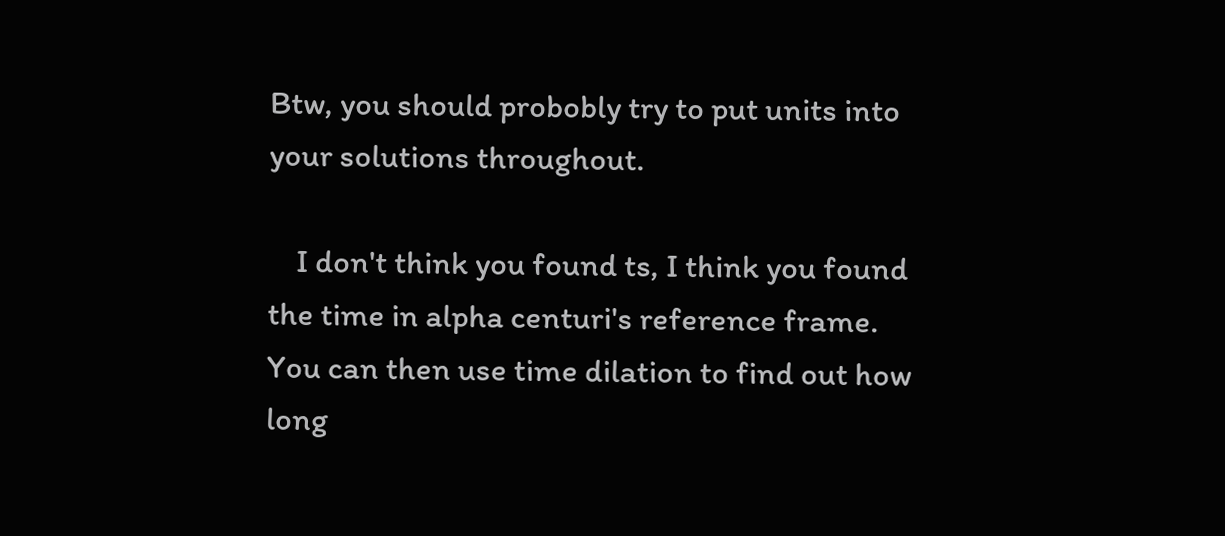Btw, you should probobly try to put units into your solutions throughout.

    I don't think you found ts, I think you found the time in alpha centuri's reference frame. You can then use time dilation to find out how long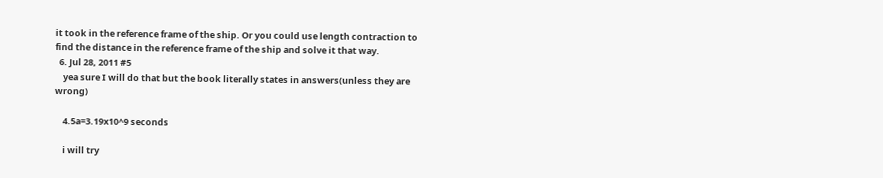it took in the reference frame of the ship. Or you could use length contraction to find the distance in the reference frame of the ship and solve it that way.
  6. Jul 28, 2011 #5
    yea sure I will do that but the book literally states in answers(unless they are wrong)

    4.5a=3.19x10^9 seconds

    i will try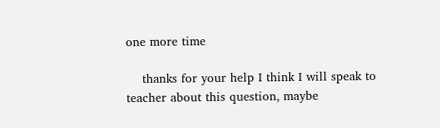one more time

    thanks for your help I think I will speak to teacher about this question, maybe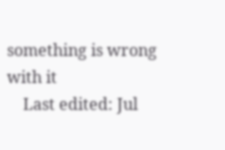something is wrong with it
    Last edited: Jul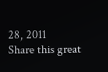28, 2011
Share this great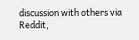discussion with others via Reddit,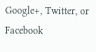Google+, Twitter, or Facebook